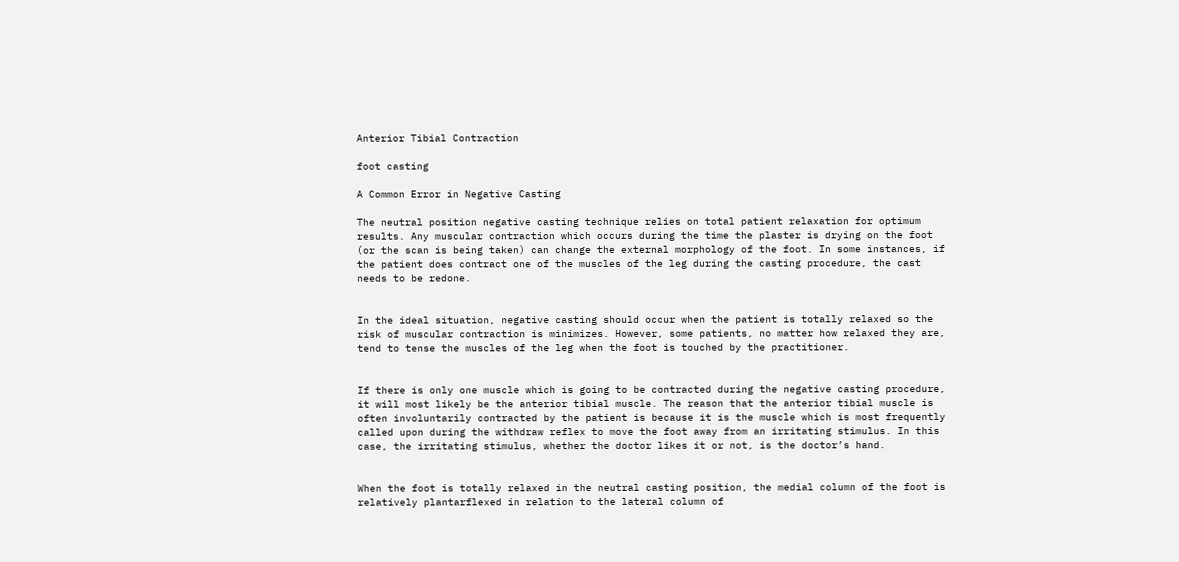Anterior Tibial Contraction

foot casting

A Common Error in Negative Casting

The neutral position negative casting technique relies on total patient relaxation for optimum results. Any muscular contraction which occurs during the time the plaster is drying on the foot (or the scan is being taken) can change the external morphology of the foot. In some instances, if the patient does contract one of the muscles of the leg during the casting procedure, the cast needs to be redone.


In the ideal situation, negative casting should occur when the patient is totally relaxed so the risk of muscular contraction is minimizes. However, some patients, no matter how relaxed they are, tend to tense the muscles of the leg when the foot is touched by the practitioner.


If there is only one muscle which is going to be contracted during the negative casting procedure, it will most likely be the anterior tibial muscle. The reason that the anterior tibial muscle is often involuntarily contracted by the patient is because it is the muscle which is most frequently called upon during the withdraw reflex to move the foot away from an irritating stimulus. In this case, the irritating stimulus, whether the doctor likes it or not, is the doctor’s hand.


When the foot is totally relaxed in the neutral casting position, the medial column of the foot is relatively plantarflexed in relation to the lateral column of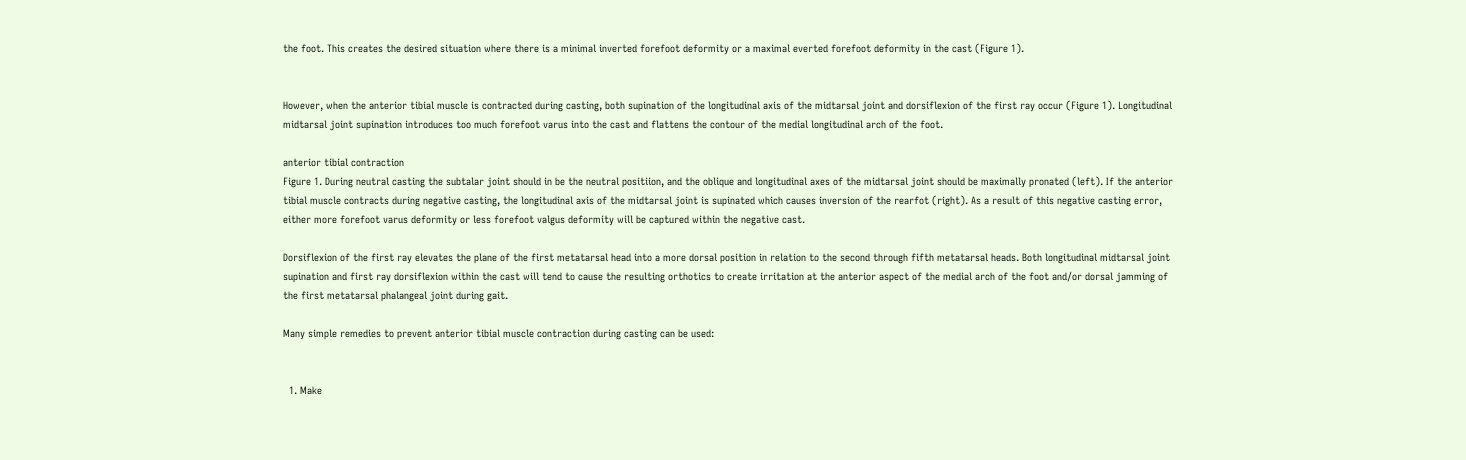the foot. This creates the desired situation where there is a minimal inverted forefoot deformity or a maximal everted forefoot deformity in the cast (Figure 1).


However, when the anterior tibial muscle is contracted during casting, both supination of the longitudinal axis of the midtarsal joint and dorsiflexion of the first ray occur (Figure 1). Longitudinal midtarsal joint supination introduces too much forefoot varus into the cast and flattens the contour of the medial longitudinal arch of the foot.

anterior tibial contraction
Figure 1. During neutral casting the subtalar joint should in be the neutral positiion, and the oblique and longitudinal axes of the midtarsal joint should be maximally pronated (left). If the anterior tibial muscle contracts during negative casting, the longitudinal axis of the midtarsal joint is supinated which causes inversion of the rearfot (right). As a result of this negative casting error, either more forefoot varus deformity or less forefoot valgus deformity will be captured within the negative cast.

Dorsiflexion of the first ray elevates the plane of the first metatarsal head into a more dorsal position in relation to the second through fifth metatarsal heads. Both longitudinal midtarsal joint supination and first ray dorsiflexion within the cast will tend to cause the resulting orthotics to create irritation at the anterior aspect of the medial arch of the foot and/or dorsal jamming of the first metatarsal phalangeal joint during gait.

Many simple remedies to prevent anterior tibial muscle contraction during casting can be used:


  1. Make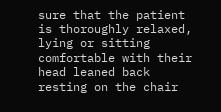sure that the patient is thoroughly relaxed, lying or sitting comfortable with their head leaned back resting on the chair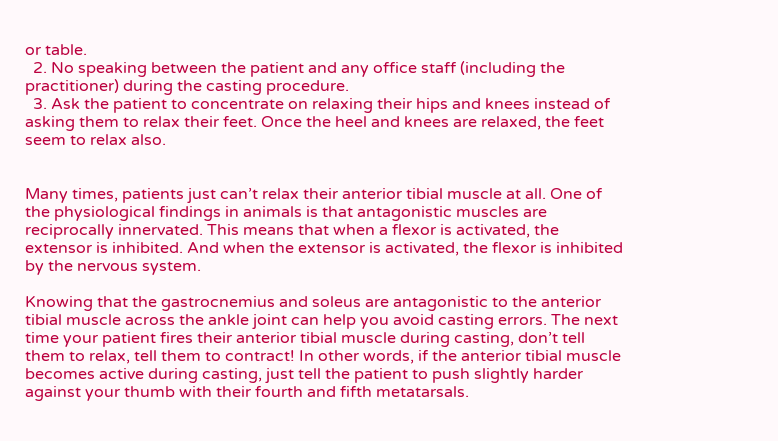or table.
  2. No speaking between the patient and any office staff (including the practitioner) during the casting procedure.
  3. Ask the patient to concentrate on relaxing their hips and knees instead of asking them to relax their feet. Once the heel and knees are relaxed, the feet seem to relax also.


Many times, patients just can’t relax their anterior tibial muscle at all. One of the physiological findings in animals is that antagonistic muscles are reciprocally innervated. This means that when a flexor is activated, the extensor is inhibited. And when the extensor is activated, the flexor is inhibited by the nervous system.

Knowing that the gastrocnemius and soleus are antagonistic to the anterior tibial muscle across the ankle joint can help you avoid casting errors. The next time your patient fires their anterior tibial muscle during casting, don’t tell them to relax, tell them to contract! In other words, if the anterior tibial muscle becomes active during casting, just tell the patient to push slightly harder against your thumb with their fourth and fifth metatarsals.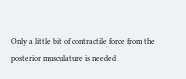Only a little bit of contractile force from the posterior musculature is needed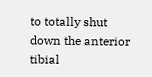to totally shut down the anterior tibial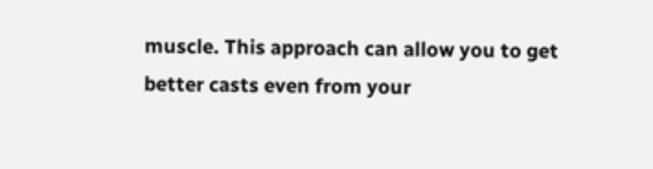muscle. This approach can allow you to get better casts even from your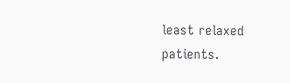least relaxed patients.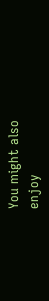You might also enjoy